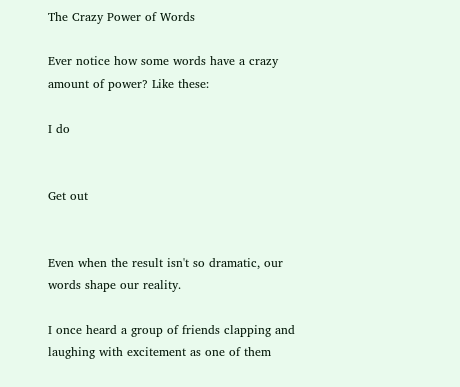The Crazy Power of Words

Ever notice how some words have a crazy amount of power? Like these:

I do


Get out


Even when the result isn't so dramatic, our words shape our reality.

I once heard a group of friends clapping and laughing with excitement as one of them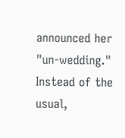announced her "un-wedding." Instead of the usual,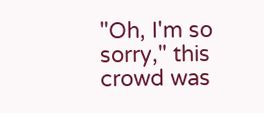"Oh, I'm so sorry," this crowd was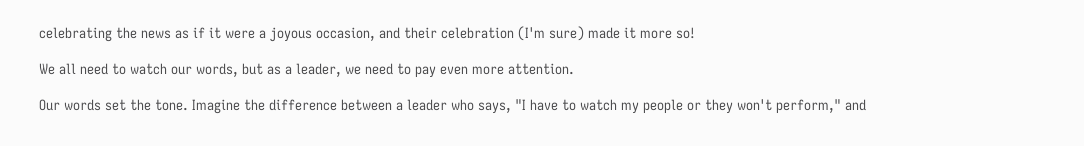celebrating the news as if it were a joyous occasion, and their celebration (I'm sure) made it more so!

We all need to watch our words, but as a leader, we need to pay even more attention.

Our words set the tone. Imagine the difference between a leader who says, "I have to watch my people or they won't perform," and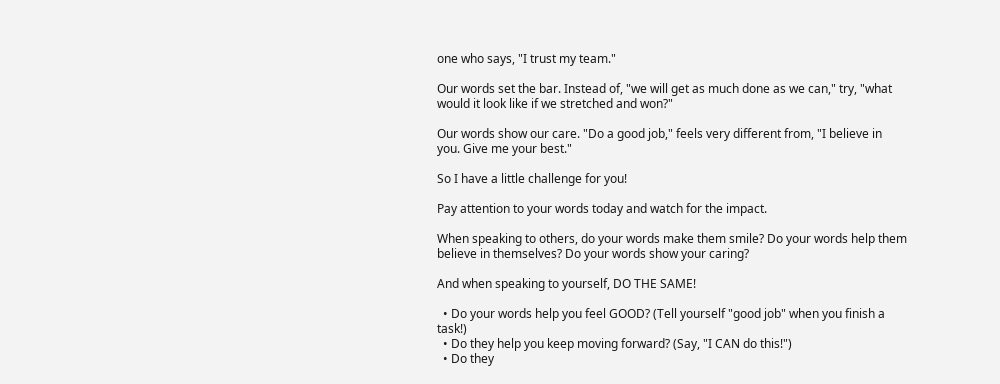one who says, "I trust my team."

Our words set the bar. Instead of, "we will get as much done as we can," try, "what would it look like if we stretched and won?"

Our words show our care. "Do a good job," feels very different from, "I believe in you. Give me your best."

So I have a little challenge for you!

Pay attention to your words today and watch for the impact.

When speaking to others, do your words make them smile? Do your words help them believe in themselves? Do your words show your caring?

And when speaking to yourself, DO THE SAME!

  • Do your words help you feel GOOD? (Tell yourself "good job" when you finish a task!)
  • Do they help you keep moving forward? (Say, "I CAN do this!")
  • Do they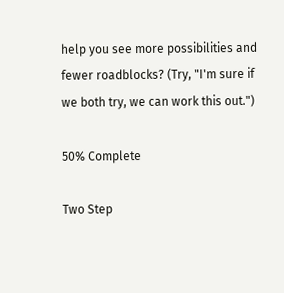help you see more possibilities and fewer roadblocks? (Try, "I'm sure if we both try, we can work this out.")

50% Complete

Two Step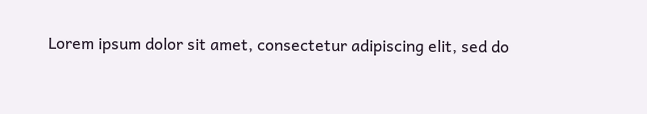Lorem ipsum dolor sit amet, consectetur adipiscing elit, sed do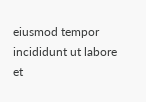eiusmod tempor incididunt ut labore et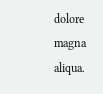dolore magna aliqua.